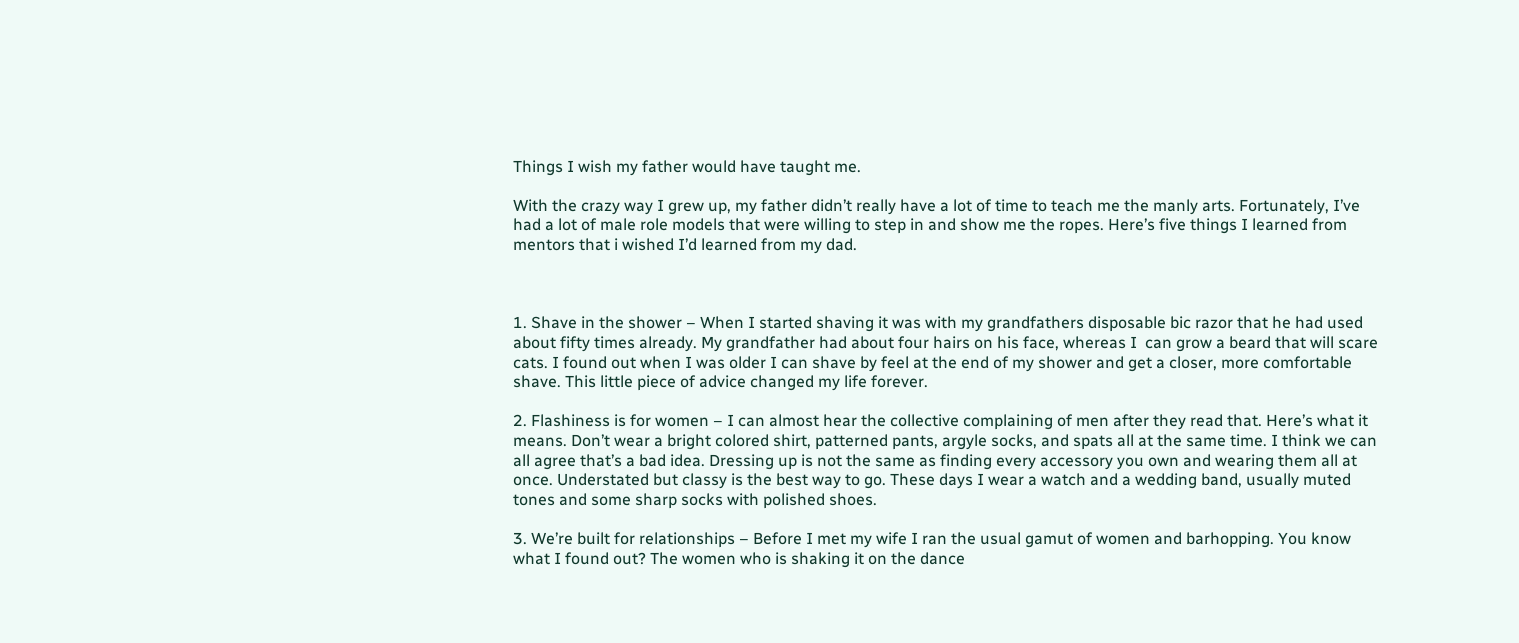Things I wish my father would have taught me.

With the crazy way I grew up, my father didn’t really have a lot of time to teach me the manly arts. Fortunately, I’ve had a lot of male role models that were willing to step in and show me the ropes. Here’s five things I learned from mentors that i wished I’d learned from my dad.



1. Shave in the shower – When I started shaving it was with my grandfathers disposable bic razor that he had used about fifty times already. My grandfather had about four hairs on his face, whereas I  can grow a beard that will scare cats. I found out when I was older I can shave by feel at the end of my shower and get a closer, more comfortable shave. This little piece of advice changed my life forever.

2. Flashiness is for women – I can almost hear the collective complaining of men after they read that. Here’s what it means. Don’t wear a bright colored shirt, patterned pants, argyle socks, and spats all at the same time. I think we can all agree that’s a bad idea. Dressing up is not the same as finding every accessory you own and wearing them all at once. Understated but classy is the best way to go. These days I wear a watch and a wedding band, usually muted tones and some sharp socks with polished shoes.

3. We’re built for relationships – Before I met my wife I ran the usual gamut of women and barhopping. You know what I found out? The women who is shaking it on the dance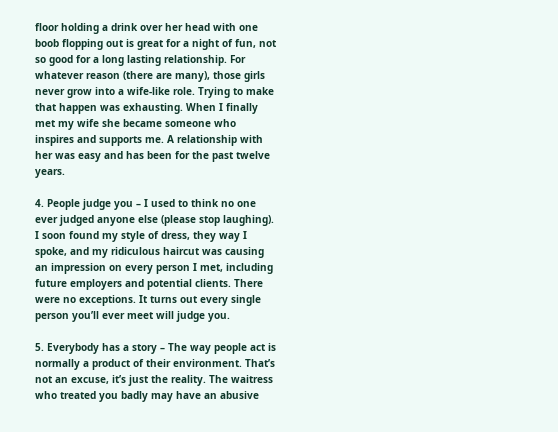floor holding a drink over her head with one boob flopping out is great for a night of fun, not so good for a long lasting relationship. For whatever reason (there are many), those girls never grow into a wife-like role. Trying to make that happen was exhausting. When I finally met my wife she became someone who inspires and supports me. A relationship with her was easy and has been for the past twelve years.

4. People judge you – I used to think no one ever judged anyone else (please stop laughing). I soon found my style of dress, they way I spoke, and my ridiculous haircut was causing an impression on every person I met, including future employers and potential clients. There were no exceptions. It turns out every single person you’ll ever meet will judge you.

5. Everybody has a story – The way people act is normally a product of their environment. That’s not an excuse, it’s just the reality. The waitress who treated you badly may have an abusive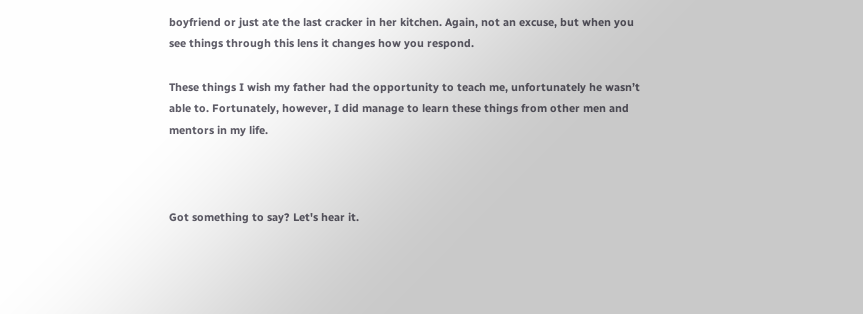boyfriend or just ate the last cracker in her kitchen. Again, not an excuse, but when you see things through this lens it changes how you respond.

These things I wish my father had the opportunity to teach me, unfortunately he wasn’t able to. Fortunately, however, I did manage to learn these things from other men and mentors in my life.



Got something to say? Let's hear it.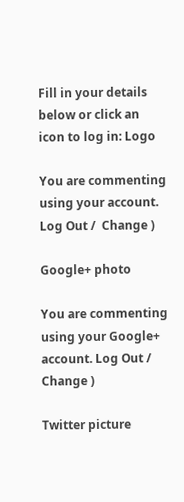Fill in your details below or click an icon to log in: Logo

You are commenting using your account. Log Out /  Change )

Google+ photo

You are commenting using your Google+ account. Log Out /  Change )

Twitter picture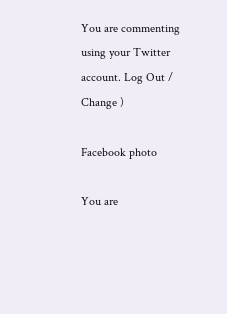You are commenting using your Twitter account. Log Out /  Change )

Facebook photo

You are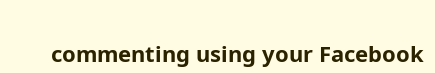commenting using your Facebook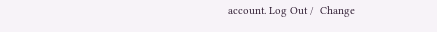account. Log Out /  Change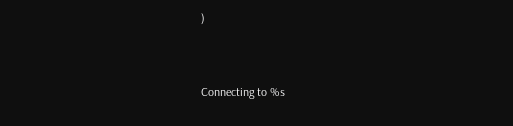)


Connecting to %s